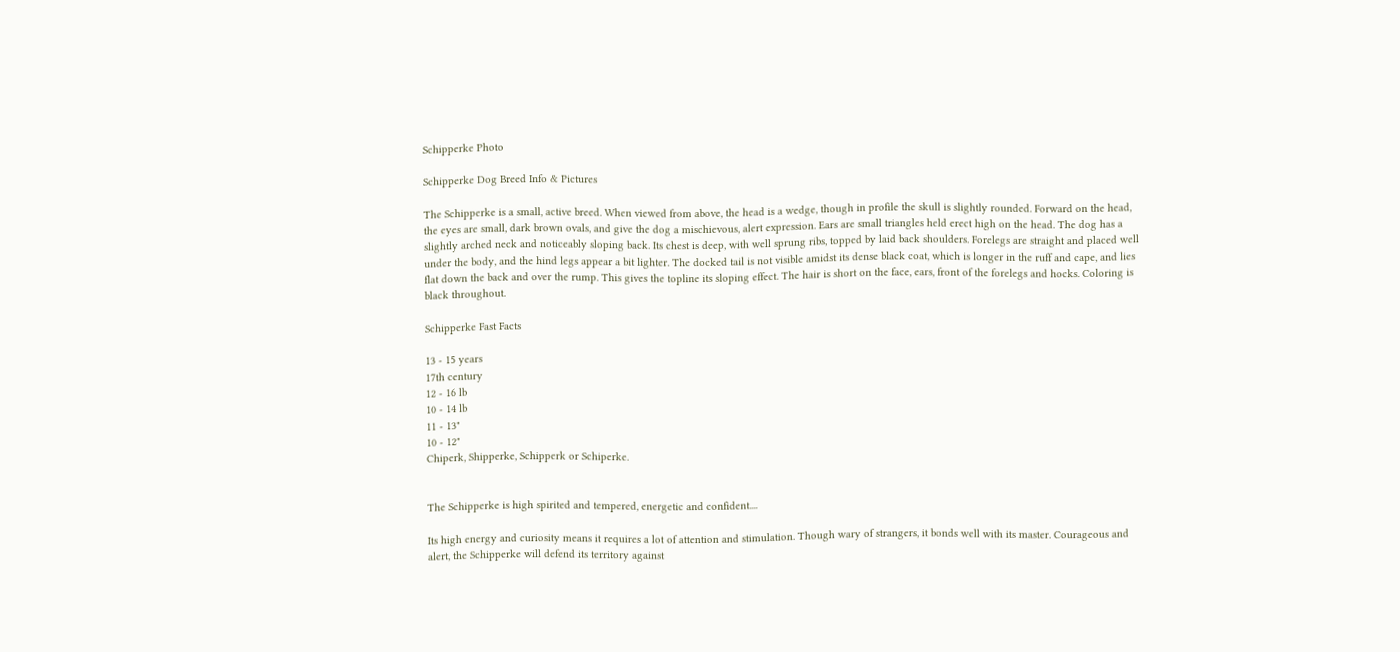Schipperke Photo

Schipperke Dog Breed Info & Pictures

The Schipperke is a small, active breed. When viewed from above, the head is a wedge, though in profile the skull is slightly rounded. Forward on the head, the eyes are small, dark brown ovals, and give the dog a mischievous, alert expression. Ears are small triangles held erect high on the head. The dog has a slightly arched neck and noticeably sloping back. Its chest is deep, with well sprung ribs, topped by laid back shoulders. Forelegs are straight and placed well under the body, and the hind legs appear a bit lighter. The docked tail is not visible amidst its dense black coat, which is longer in the ruff and cape, and lies flat down the back and over the rump. This gives the topline its sloping effect. The hair is short on the face, ears, front of the forelegs and hocks. Coloring is black throughout.

Schipperke Fast Facts

13 - 15 years
17th century
12 - 16 lb
10 - 14 lb
11 - 13"
10 - 12"
Chiperk, Shipperke, Schipperk or Schiperke.


The Schipperke is high spirited and tempered, energetic and confident....

Its high energy and curiosity means it requires a lot of attention and stimulation. Though wary of strangers, it bonds well with its master. Courageous and alert, the Schipperke will defend its territory against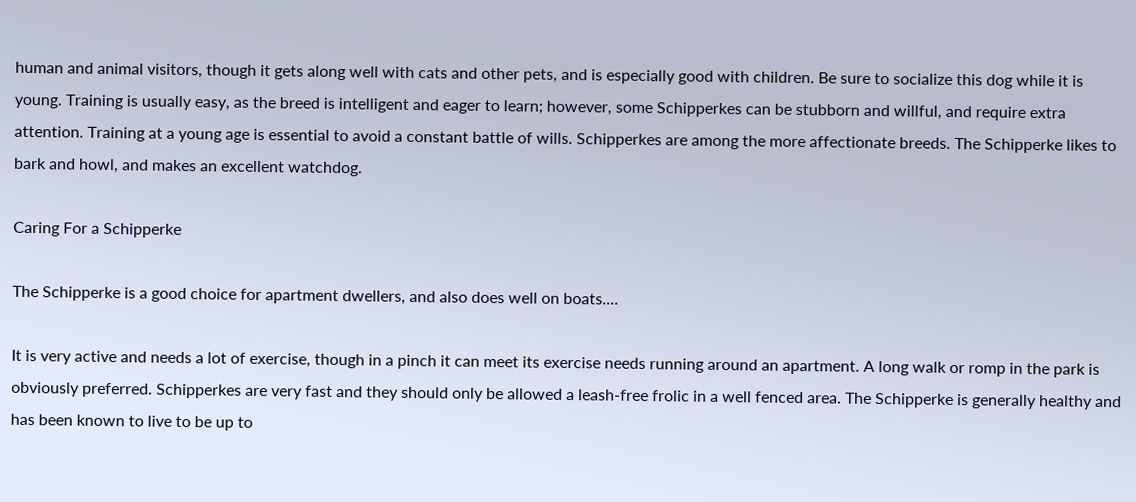human and animal visitors, though it gets along well with cats and other pets, and is especially good with children. Be sure to socialize this dog while it is young. Training is usually easy, as the breed is intelligent and eager to learn; however, some Schipperkes can be stubborn and willful, and require extra attention. Training at a young age is essential to avoid a constant battle of wills. Schipperkes are among the more affectionate breeds. The Schipperke likes to bark and howl, and makes an excellent watchdog.

Caring For a Schipperke

The Schipperke is a good choice for apartment dwellers, and also does well on boats....

It is very active and needs a lot of exercise, though in a pinch it can meet its exercise needs running around an apartment. A long walk or romp in the park is obviously preferred. Schipperkes are very fast and they should only be allowed a leash-free frolic in a well fenced area. The Schipperke is generally healthy and has been known to live to be up to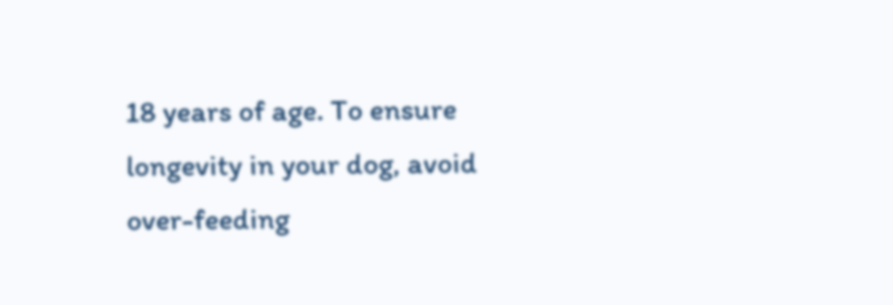18 years of age. To ensure longevity in your dog, avoid over-feeding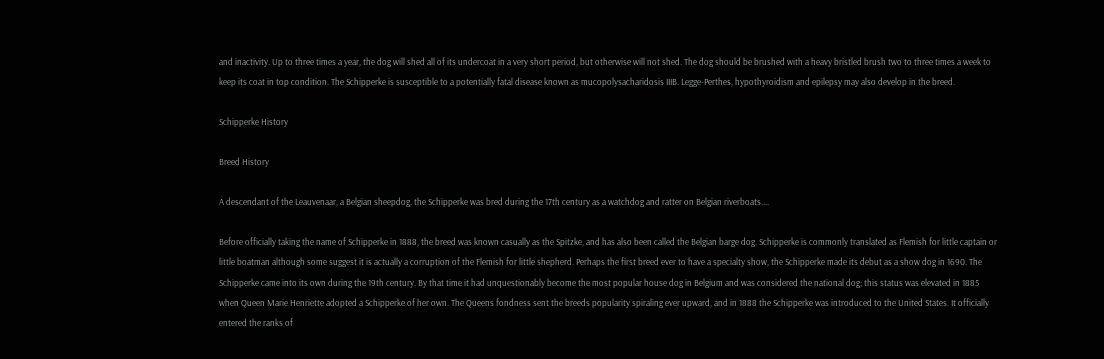and inactivity. Up to three times a year, the dog will shed all of its undercoat in a very short period, but otherwise will not shed. The dog should be brushed with a heavy bristled brush two to three times a week to keep its coat in top condition. The Schipperke is susceptible to a potentially fatal disease known as mucopolysacharidosis IIIB. Legge-Perthes, hypothyroidism and epilepsy may also develop in the breed.

Schipperke History

Breed History

A descendant of the Leauvenaar, a Belgian sheepdog, the Schipperke was bred during the 17th century as a watchdog and ratter on Belgian riverboats....

Before officially taking the name of Schipperke in 1888, the breed was known casually as the Spitzke, and has also been called the Belgian barge dog. Schipperke is commonly translated as Flemish for little captain or little boatman although some suggest it is actually a corruption of the Flemish for little shepherd. Perhaps the first breed ever to have a specialty show, the Schipperke made its debut as a show dog in 1690. The Schipperke came into its own during the 19th century. By that time it had unquestionably become the most popular house dog in Belgium and was considered the national dog; this status was elevated in 1885 when Queen Marie Henriette adopted a Schipperke of her own. The Queens fondness sent the breeds popularity spiraling ever upward, and in 1888 the Schipperke was introduced to the United States. It officially entered the ranks of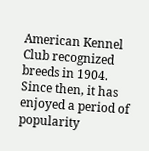American Kennel Club recognized breeds in 1904. Since then, it has enjoyed a period of popularity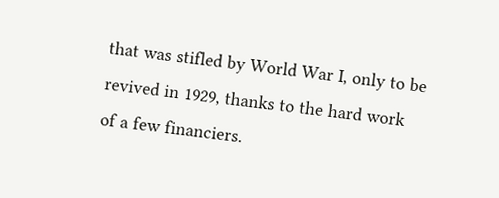that was stifled by World War I, only to be revived in 1929, thanks to the hard work of a few financiers.